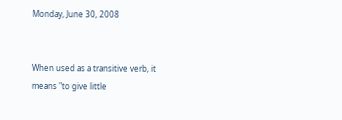Monday, June 30, 2008


When used as a transitive verb, it means "to give little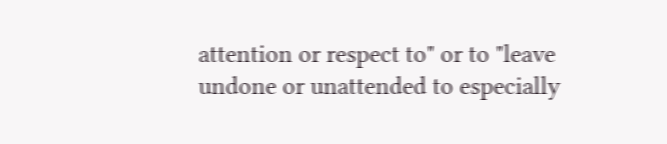attention or respect to" or to "leave undone or unattended to especially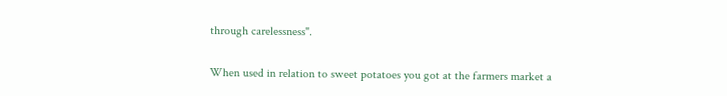through carelessness".

When used in relation to sweet potatoes you got at the farmers market a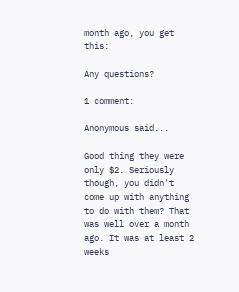month ago, you get this:

Any questions?

1 comment:

Anonymous said...

Good thing they were only $2. Seriously though, you didn't come up with anything to do with them? That was well over a month ago. It was at least 2 weeks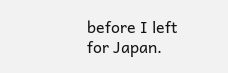before I left for Japan.